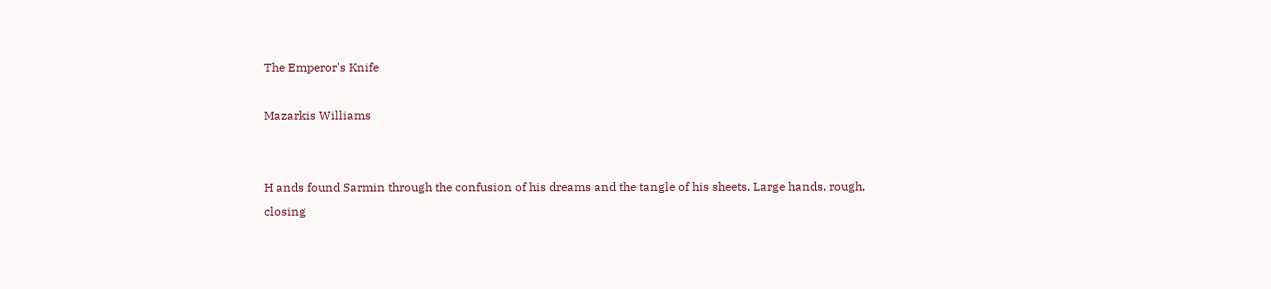The Emperor's Knife

Mazarkis Williams


H ands found Sarmin through the confusion of his dreams and the tangle of his sheets. Large hands, rough, closing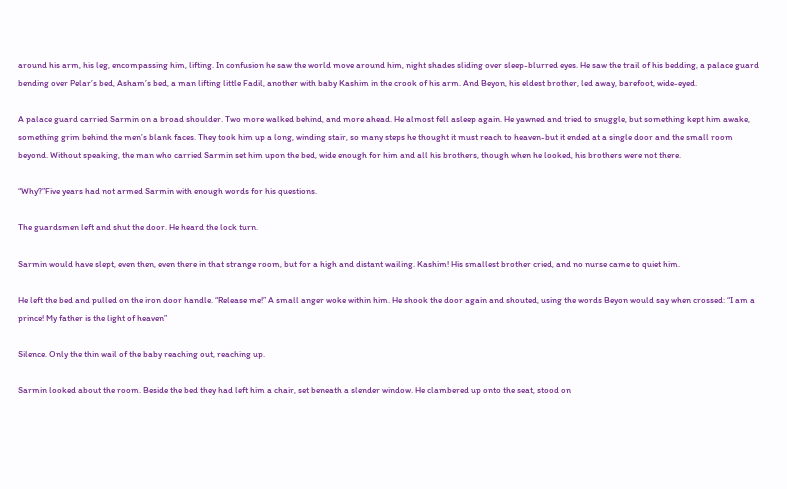around his arm, his leg, encompassing him, lifting. In confusion he saw the world move around him, night shades sliding over sleep-blurred eyes. He saw the trail of his bedding, a palace guard bending over Pelar’s bed, Asham’s bed, a man lifting little Fadil, another with baby Kashim in the crook of his arm. And Beyon, his eldest brother, led away, barefoot, wide-eyed.

A palace guard carried Sarmin on a broad shoulder. Two more walked behind, and more ahead. He almost fell asleep again. He yawned and tried to snuggle, but something kept him awake, something grim behind the men’s blank faces. They took him up a long, winding stair, so many steps he thought it must reach to heaven-but it ended at a single door and the small room beyond. Without speaking, the man who carried Sarmin set him upon the bed, wide enough for him and all his brothers, though when he looked, his brothers were not there.

“Why?”Five years had not armed Sarmin with enough words for his questions.

The guardsmen left and shut the door. He heard the lock turn.

Sarmin would have slept, even then, even there in that strange room, but for a high and distant wailing. Kashim! His smallest brother cried, and no nurse came to quiet him.

He left the bed and pulled on the iron door handle. “Release me!” A small anger woke within him. He shook the door again and shouted, using the words Beyon would say when crossed: “I am a prince! My father is the light of heaven”

Silence. Only the thin wail of the baby reaching out, reaching up.

Sarmin looked about the room. Beside the bed they had left him a chair, set beneath a slender window. He clambered up onto the seat, stood on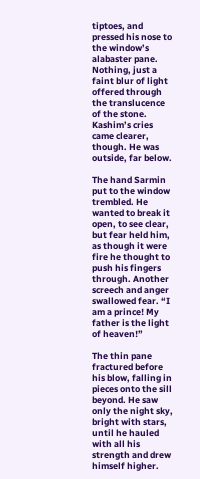tiptoes, and pressed his nose to the window’s alabaster pane. Nothing, just a faint blur of light offered through the translucence of the stone. Kashim’s cries came clearer, though. He was outside, far below.

The hand Sarmin put to the window trembled. He wanted to break it open, to see clear, but fear held him, as though it were fire he thought to push his fingers through. Another screech and anger swallowed fear. “I am a prince! My father is the light of heaven!”

The thin pane fractured before his blow, falling in pieces onto the sill beyond. He saw only the night sky, bright with stars, until he hauled with all his strength and drew himself higher.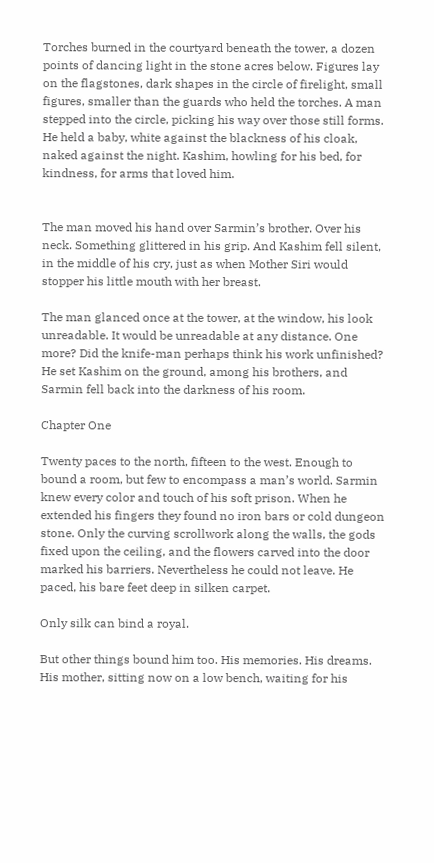Torches burned in the courtyard beneath the tower, a dozen points of dancing light in the stone acres below. Figures lay on the flagstones, dark shapes in the circle of firelight, small figures, smaller than the guards who held the torches. A man stepped into the circle, picking his way over those still forms. He held a baby, white against the blackness of his cloak, naked against the night. Kashim, howling for his bed, for kindness, for arms that loved him.


The man moved his hand over Sarmin’s brother. Over his neck. Something glittered in his grip. And Kashim fell silent, in the middle of his cry, just as when Mother Siri would stopper his little mouth with her breast.

The man glanced once at the tower, at the window, his look unreadable. It would be unreadable at any distance. One more? Did the knife-man perhaps think his work unfinished? He set Kashim on the ground, among his brothers, and Sarmin fell back into the darkness of his room.

Chapter One

Twenty paces to the north, fifteen to the west. Enough to bound a room, but few to encompass a man’s world. Sarmin knew every color and touch of his soft prison. When he extended his fingers they found no iron bars or cold dungeon stone. Only the curving scrollwork along the walls, the gods fixed upon the ceiling, and the flowers carved into the door marked his barriers. Nevertheless he could not leave. He paced, his bare feet deep in silken carpet.

Only silk can bind a royal.

But other things bound him too. His memories. His dreams. His mother, sitting now on a low bench, waiting for his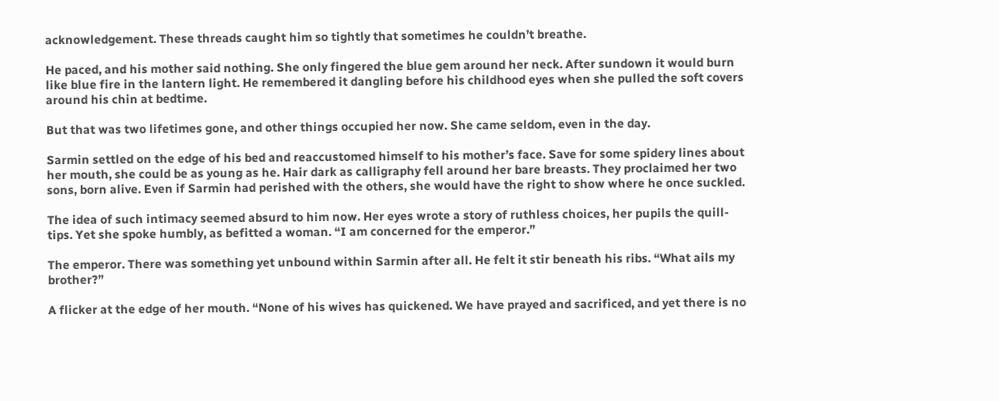acknowledgement. These threads caught him so tightly that sometimes he couldn’t breathe.

He paced, and his mother said nothing. She only fingered the blue gem around her neck. After sundown it would burn like blue fire in the lantern light. He remembered it dangling before his childhood eyes when she pulled the soft covers around his chin at bedtime.

But that was two lifetimes gone, and other things occupied her now. She came seldom, even in the day.

Sarmin settled on the edge of his bed and reaccustomed himself to his mother’s face. Save for some spidery lines about her mouth, she could be as young as he. Hair dark as calligraphy fell around her bare breasts. They proclaimed her two sons, born alive. Even if Sarmin had perished with the others, she would have the right to show where he once suckled.

The idea of such intimacy seemed absurd to him now. Her eyes wrote a story of ruthless choices, her pupils the quill-tips. Yet she spoke humbly, as befitted a woman. “I am concerned for the emperor.”

The emperor. There was something yet unbound within Sarmin after all. He felt it stir beneath his ribs. “What ails my brother?”

A flicker at the edge of her mouth. “None of his wives has quickened. We have prayed and sacrificed, and yet there is no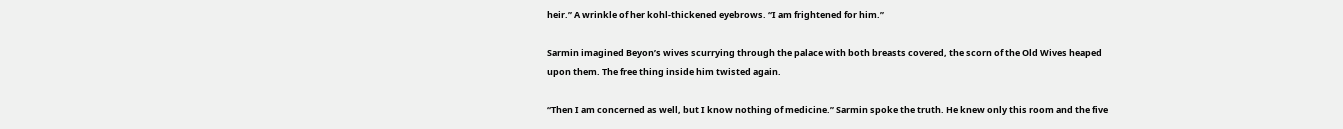heir.” A wrinkle of her kohl-thickened eyebrows. “I am frightened for him.”

Sarmin imagined Beyon’s wives scurrying through the palace with both breasts covered, the scorn of the Old Wives heaped upon them. The free thing inside him twisted again.

“Then I am concerned as well, but I know nothing of medicine.” Sarmin spoke the truth. He knew only this room and the five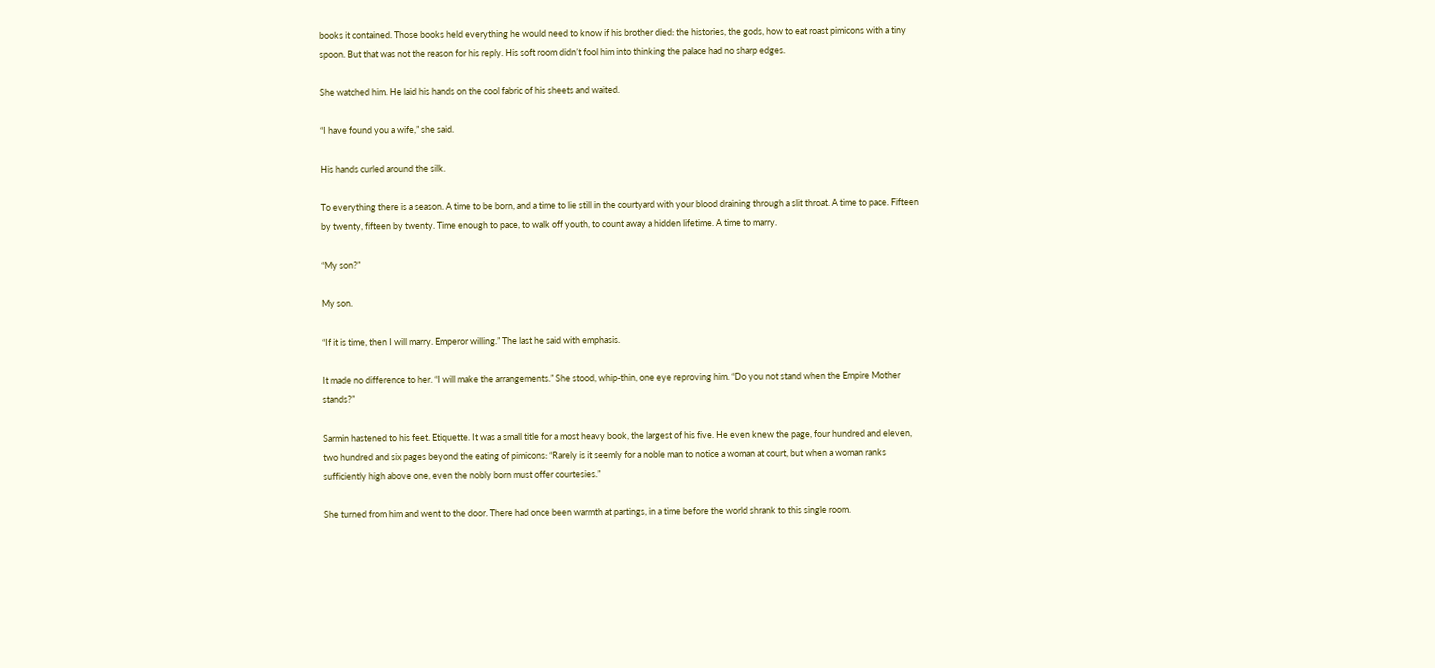books it contained. Those books held everything he would need to know if his brother died: the histories, the gods, how to eat roast pimicons with a tiny spoon. But that was not the reason for his reply. His soft room didn’t fool him into thinking the palace had no sharp edges.

She watched him. He laid his hands on the cool fabric of his sheets and waited.

“I have found you a wife,” she said.

His hands curled around the silk.

To everything there is a season. A time to be born, and a time to lie still in the courtyard with your blood draining through a slit throat. A time to pace. Fifteen by twenty, fifteen by twenty. Time enough to pace, to walk off youth, to count away a hidden lifetime. A time to marry.

“My son?”

My son.

“If it is time, then I will marry. Emperor willing.” The last he said with emphasis.

It made no difference to her. “I will make the arrangements.” She stood, whip-thin, one eye reproving him. “Do you not stand when the Empire Mother stands?”

Sarmin hastened to his feet. Etiquette. It was a small title for a most heavy book, the largest of his five. He even knew the page, four hundred and eleven, two hundred and six pages beyond the eating of pimicons: “Rarely is it seemly for a noble man to notice a woman at court, but when a woman ranks sufficiently high above one, even the nobly born must offer courtesies.”

She turned from him and went to the door. There had once been warmth at partings, in a time before the world shrank to this single room.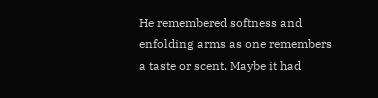He remembered softness and enfolding arms as one remembers a taste or scent. Maybe it had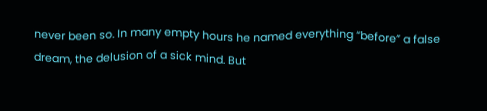never been so. In many empty hours he named everything “before” a false dream, the delusion of a sick mind. But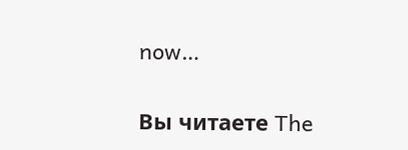now…

Вы читаете The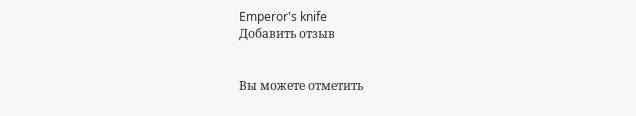Emperor's knife
Добавить отзыв


Вы можете отметить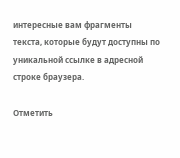интересные вам фрагменты текста, которые будут доступны по уникальной ссылке в адресной строке браузера.

Отметить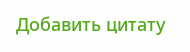Добавить цитату